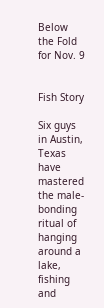Below the Fold for Nov. 9


Fish Story

Six guys in Austin, Texas have mastered the male-bonding ritual of hanging around a lake, fishing and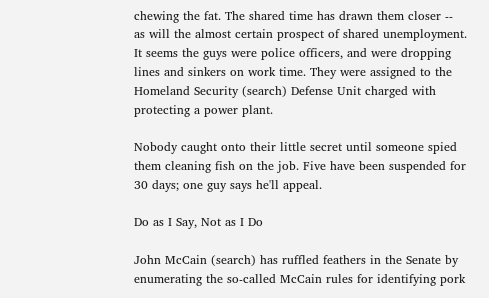chewing the fat. The shared time has drawn them closer -- as will the almost certain prospect of shared unemployment. It seems the guys were police officers, and were dropping lines and sinkers on work time. They were assigned to the Homeland Security (search) Defense Unit charged with protecting a power plant.

Nobody caught onto their little secret until someone spied them cleaning fish on the job. Five have been suspended for 30 days; one guy says he'll appeal.

Do as I Say, Not as I Do

John McCain (search) has ruffled feathers in the Senate by enumerating the so-called McCain rules for identifying pork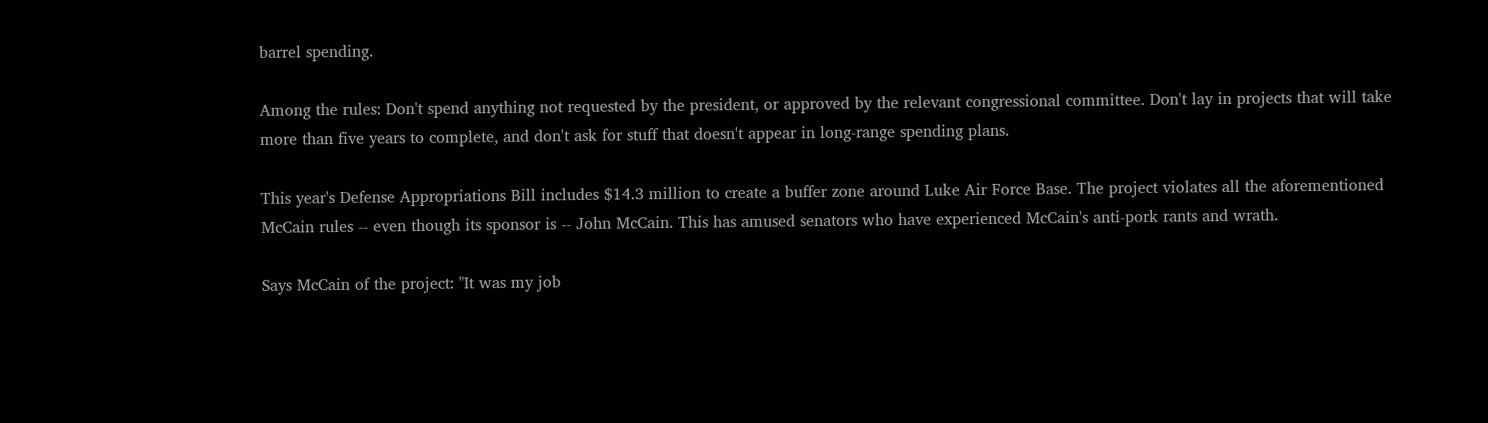barrel spending.

Among the rules: Don't spend anything not requested by the president, or approved by the relevant congressional committee. Don't lay in projects that will take more than five years to complete, and don't ask for stuff that doesn't appear in long-range spending plans.

This year's Defense Appropriations Bill includes $14.3 million to create a buffer zone around Luke Air Force Base. The project violates all the aforementioned McCain rules -- even though its sponsor is -- John McCain. This has amused senators who have experienced McCain's anti-pork rants and wrath.

Says McCain of the project: "It was my job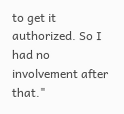to get it authorized. So I had no involvement after that."